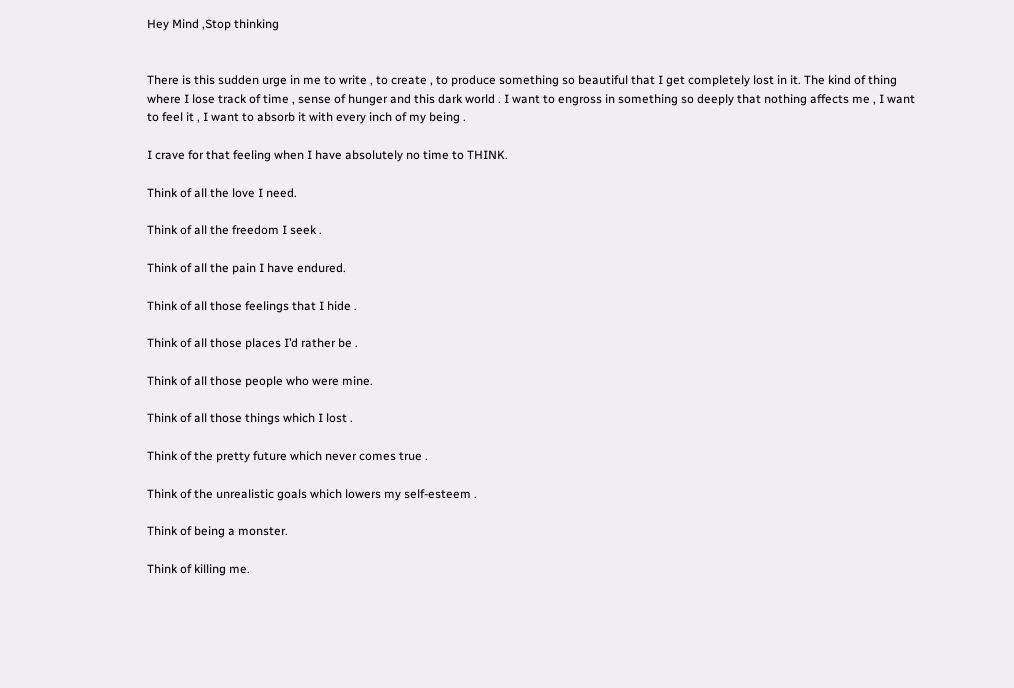Hey Mind ,Stop thinking


There is this sudden urge in me to write , to create , to produce something so beautiful that I get completely lost in it. The kind of thing where I lose track of time , sense of hunger and this dark world . I want to engross in something so deeply that nothing affects me , I want to feel it , I want to absorb it with every inch of my being .

I crave for that feeling when I have absolutely no time to THINK.

Think of all the love I need.

Think of all the freedom I seek .

Think of all the pain I have endured.

Think of all those feelings that I hide .

Think of all those places I’d rather be .

Think of all those people who were mine.

Think of all those things which I lost .

Think of the pretty future which never comes true .

Think of the unrealistic goals which lowers my self-esteem .

Think of being a monster.

Think of killing me.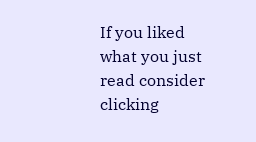If you liked what you just read consider clicking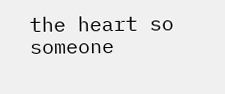the heart so someone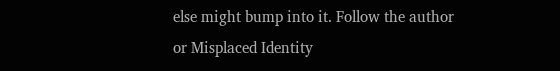else might bump into it. Follow the author or Misplaced Identity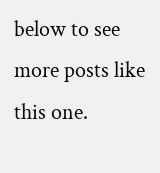below to see more posts like this one.